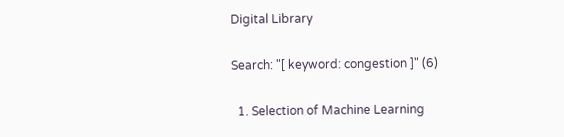Digital Library

Search: "[ keyword: congestion ]" (6)

  1. Selection of Machine Learning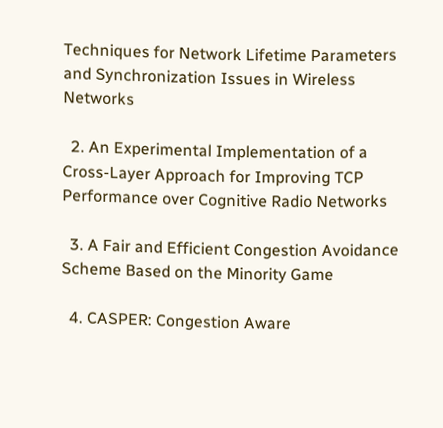Techniques for Network Lifetime Parameters and Synchronization Issues in Wireless Networks

  2. An Experimental Implementation of a Cross-Layer Approach for Improving TCP Performance over Cognitive Radio Networks

  3. A Fair and Efficient Congestion Avoidance Scheme Based on the Minority Game

  4. CASPER: Congestion Aware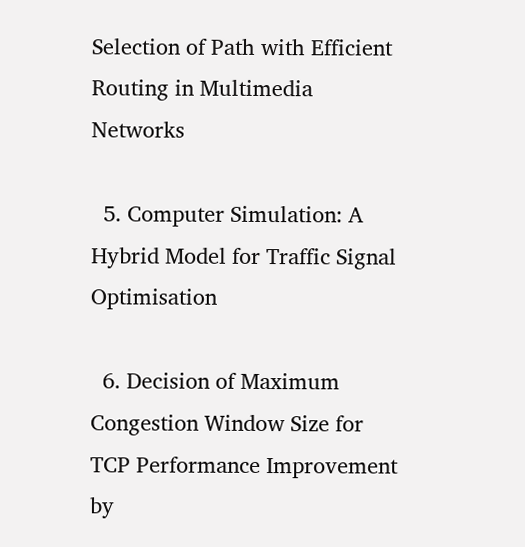Selection of Path with Efficient Routing in Multimedia Networks

  5. Computer Simulation: A Hybrid Model for Traffic Signal Optimisation

  6. Decision of Maximum Congestion Window Size for TCP Performance Improvement by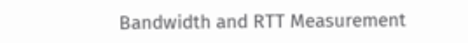Bandwidth and RTT Measurement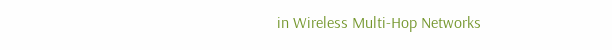in Wireless Multi-Hop Networks